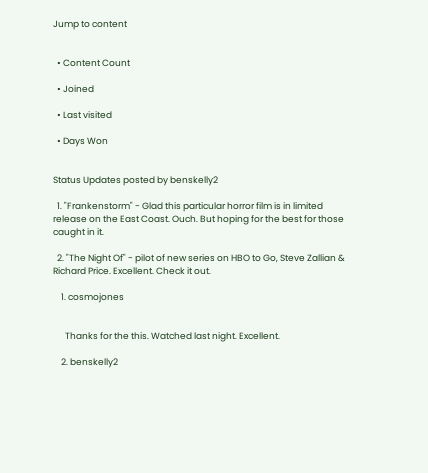Jump to content


  • Content Count

  • Joined

  • Last visited

  • Days Won


Status Updates posted by benskelly2

  1. "Frankenstorm" - Glad this particular horror film is in limited release on the East Coast. Ouch. But hoping for the best for those caught in it.

  2. "The Night Of" - pilot of new series on HBO to Go, Steve Zallian & Richard Price. Excellent. Check it out.

    1. cosmojones


      Thanks for the this. Watched last night. Excellent.

    2. benskelly2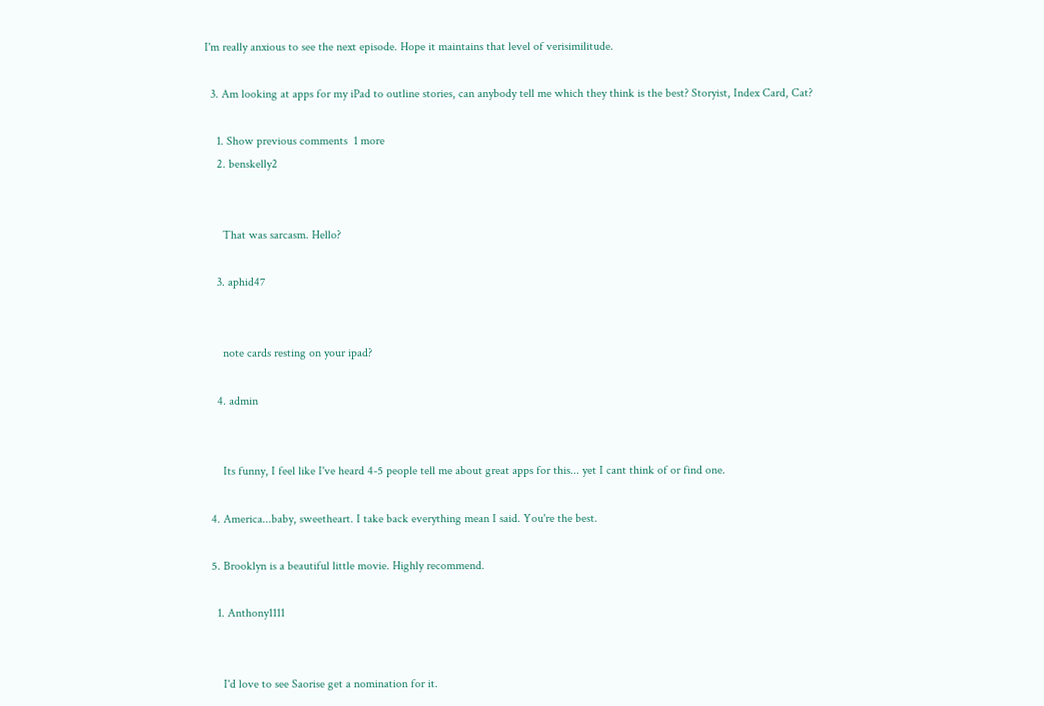I'm really anxious to see the next episode. Hope it maintains that level of verisimilitude.

  3. Am looking at apps for my iPad to outline stories, can anybody tell me which they think is the best? Storyist, Index Card, Cat?

    1. Show previous comments  1 more
    2. benskelly2


      That was sarcasm. Hello?

    3. aphid47


      note cards resting on your ipad?

    4. admin


      Its funny, I feel like I've heard 4-5 people tell me about great apps for this... yet I cant think of or find one.

  4. America...baby, sweetheart. I take back everything mean I said. You're the best.

  5. Brooklyn is a beautiful little movie. Highly recommend.

    1. Anthony1111


      I'd love to see Saorise get a nomination for it.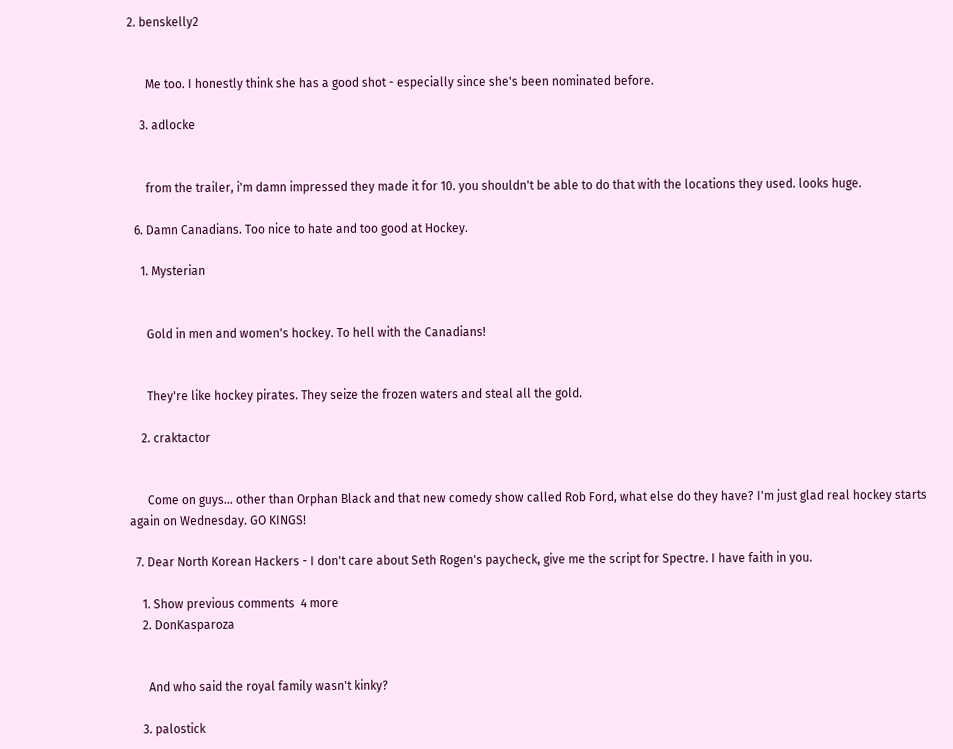2. benskelly2


      Me too. I honestly think she has a good shot - especially since she's been nominated before.

    3. adlocke


      from the trailer, i'm damn impressed they made it for 10. you shouldn't be able to do that with the locations they used. looks huge.

  6. Damn Canadians. Too nice to hate and too good at Hockey.

    1. Mysterian


      Gold in men and women's hockey. To hell with the Canadians!


      They're like hockey pirates. They seize the frozen waters and steal all the gold.

    2. craktactor


      Come on guys... other than Orphan Black and that new comedy show called Rob Ford, what else do they have? I'm just glad real hockey starts again on Wednesday. GO KINGS!

  7. Dear North Korean Hackers - I don't care about Seth Rogen's paycheck, give me the script for Spectre. I have faith in you.

    1. Show previous comments  4 more
    2. DonKasparoza


      And who said the royal family wasn't kinky?

    3. palostick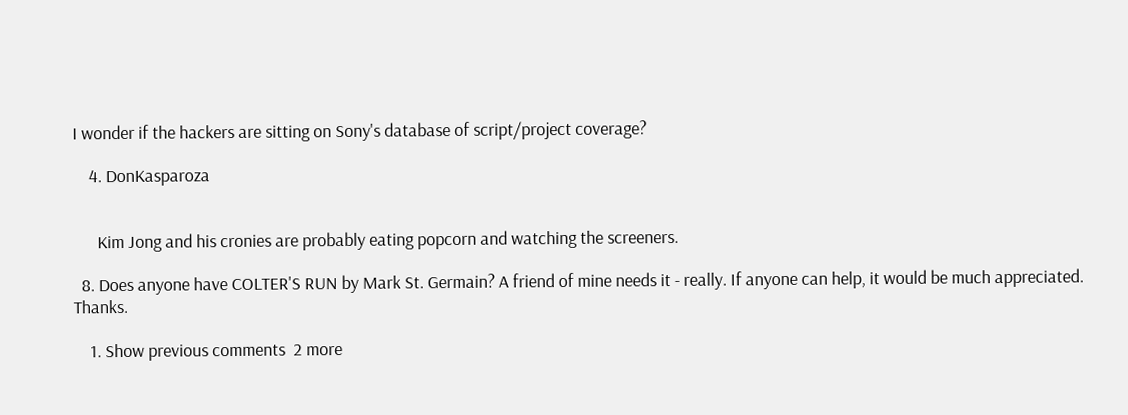I wonder if the hackers are sitting on Sony's database of script/project coverage?

    4. DonKasparoza


      Kim Jong and his cronies are probably eating popcorn and watching the screeners.

  8. Does anyone have COLTER'S RUN by Mark St. Germain? A friend of mine needs it - really. If anyone can help, it would be much appreciated. Thanks.

    1. Show previous comments  2 more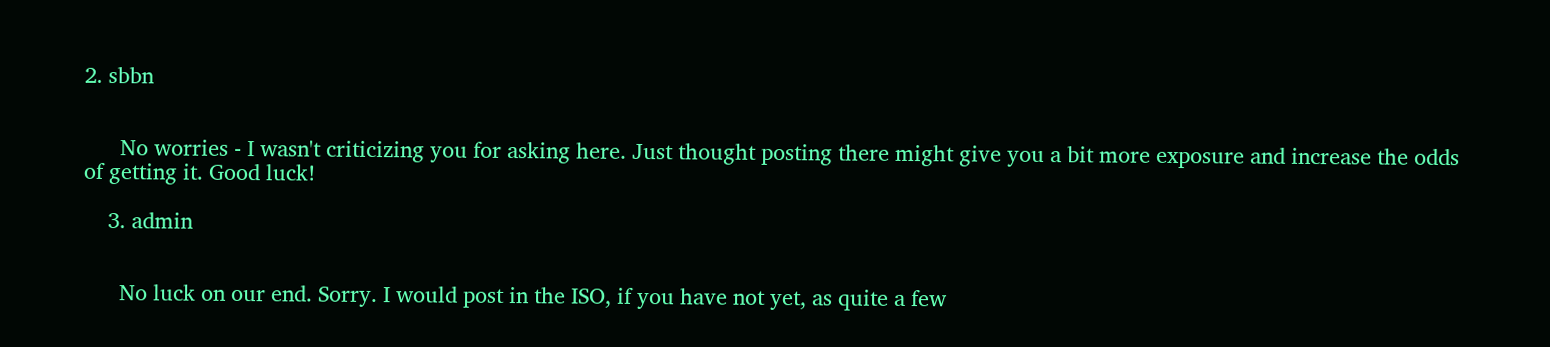2. sbbn


      No worries - I wasn't criticizing you for asking here. Just thought posting there might give you a bit more exposure and increase the odds of getting it. Good luck!

    3. admin


      No luck on our end. Sorry. I would post in the ISO, if you have not yet, as quite a few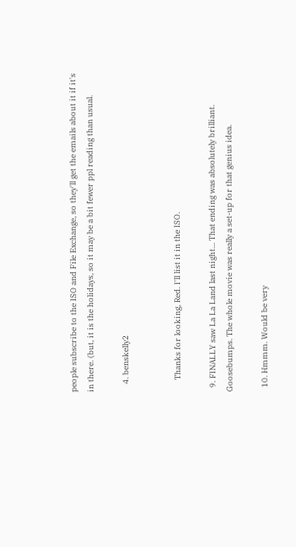people subscribe to the ISO and File Exchange, so they'll get the emails about it if it's in there. (but, it is the holidays, so it may be a bit fewer ppl reading than usual.

    4. benskelly2


      Thanks for looking, Red. I'll list it in the ISO.

  9. FINALLY saw La La Land last night... That ending was absolutely brilliant. Goosebumps. The whole movie was really a set-up for that genius idea.

  10. Hmmm. Would be very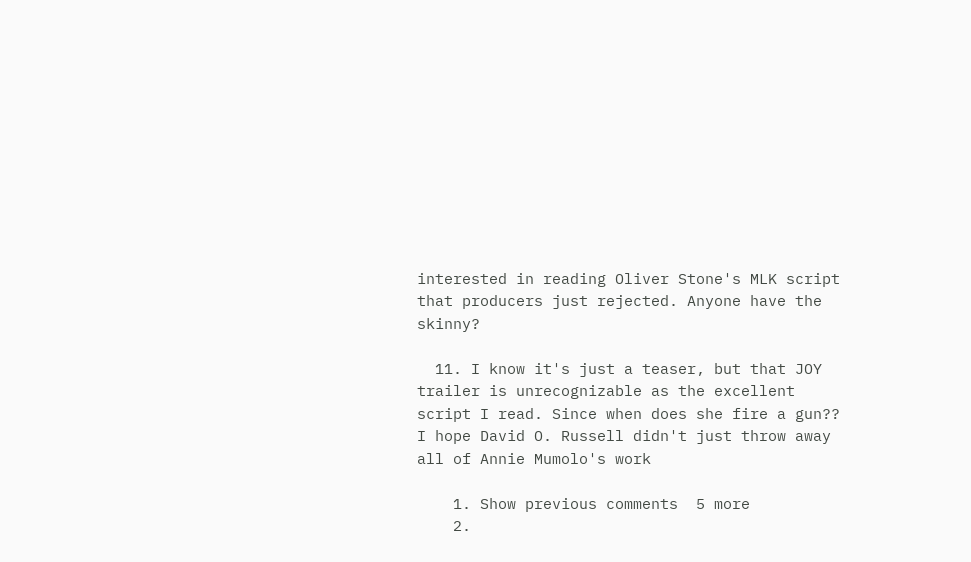interested in reading Oliver Stone's MLK script that producers just rejected. Anyone have the skinny?

  11. I know it's just a teaser, but that JOY trailer is unrecognizable as the excellent script I read. Since when does she fire a gun?? I hope David O. Russell didn't just throw away all of Annie Mumolo's work

    1. Show previous comments  5 more
    2.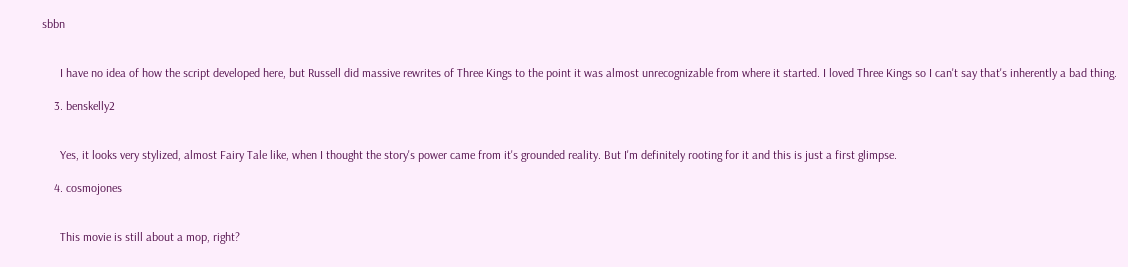sbbn


      I have no idea of how the script developed here, but Russell did massive rewrites of Three Kings to the point it was almost unrecognizable from where it started. I loved Three Kings so I can't say that's inherently a bad thing.

    3. benskelly2


      Yes, it looks very stylized, almost Fairy Tale like, when I thought the story's power came from it's grounded reality. But I'm definitely rooting for it and this is just a first glimpse.

    4. cosmojones


      This movie is still about a mop, right?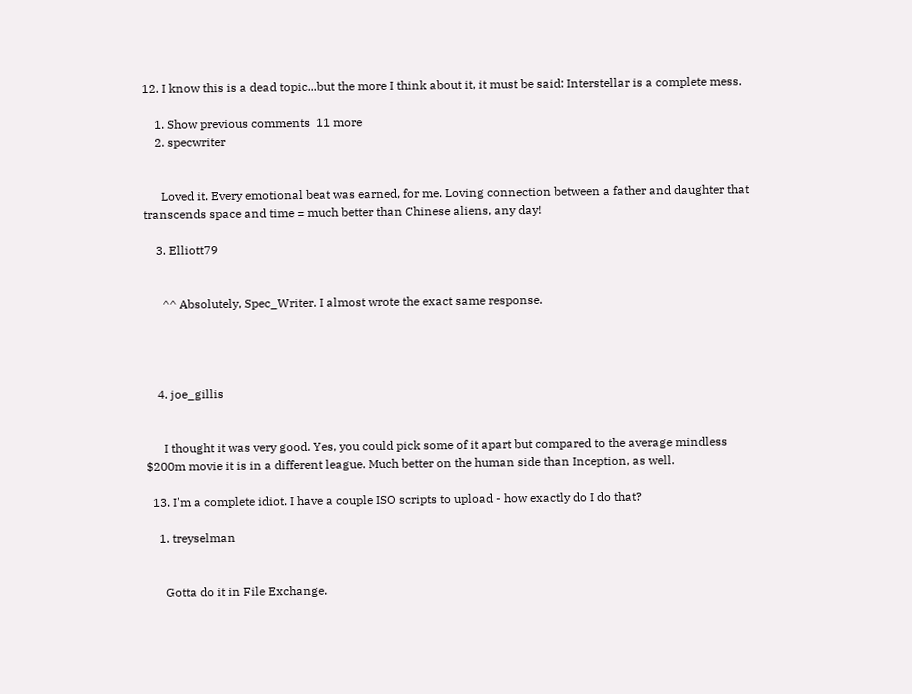12. I know this is a dead topic...but the more I think about it, it must be said: Interstellar is a complete mess.

    1. Show previous comments  11 more
    2. specwriter


      Loved it. Every emotional beat was earned, for me. Loving connection between a father and daughter that transcends space and time = much better than Chinese aliens, any day!

    3. Elliott79


      ^^ Absolutely, Spec_Writer. I almost wrote the exact same response.




    4. joe_gillis


      I thought it was very good. Yes, you could pick some of it apart but compared to the average mindless $200m movie it is in a different league. Much better on the human side than Inception, as well.

  13. I'm a complete idiot. I have a couple ISO scripts to upload - how exactly do I do that?

    1. treyselman


      Gotta do it in File Exchange.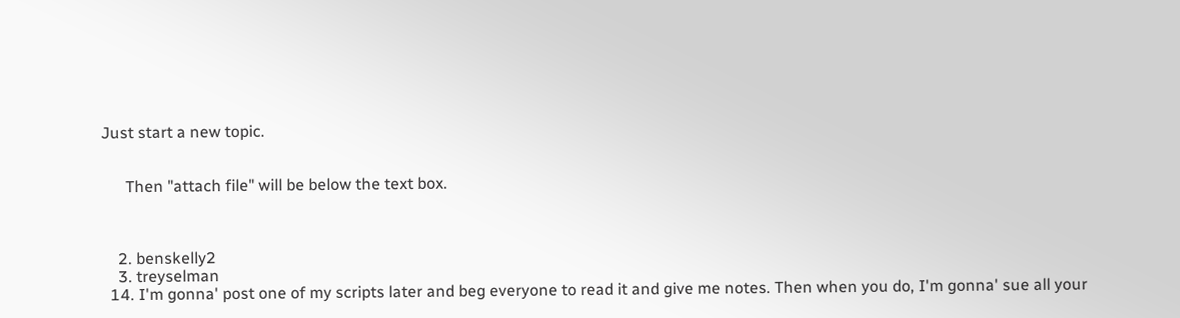Just start a new topic.


      Then "attach file" will be below the text box.



    2. benskelly2
    3. treyselman
  14. I'm gonna' post one of my scripts later and beg everyone to read it and give me notes. Then when you do, I'm gonna' sue all your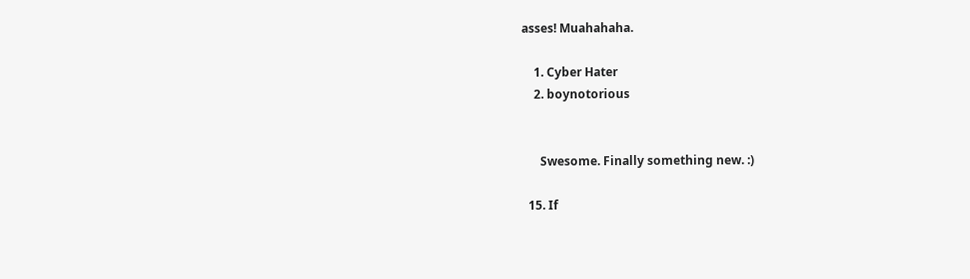asses! Muahahaha.

    1. Cyber Hater
    2. boynotorious


      Swesome. Finally something new. :)

  15. If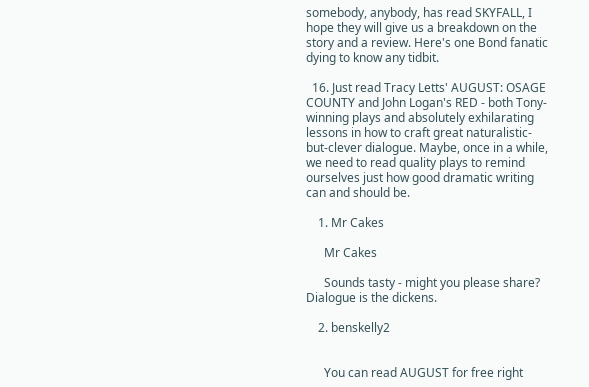somebody, anybody, has read SKYFALL, I hope they will give us a breakdown on the story and a review. Here's one Bond fanatic dying to know any tidbit.

  16. Just read Tracy Letts' AUGUST: OSAGE COUNTY and John Logan's RED - both Tony-winning plays and absolutely exhilarating lessons in how to craft great naturalistic-but-clever dialogue. Maybe, once in a while, we need to read quality plays to remind ourselves just how good dramatic writing can and should be.

    1. Mr Cakes

      Mr Cakes

      Sounds tasty - might you please share? Dialogue is the dickens.

    2. benskelly2


      You can read AUGUST for free right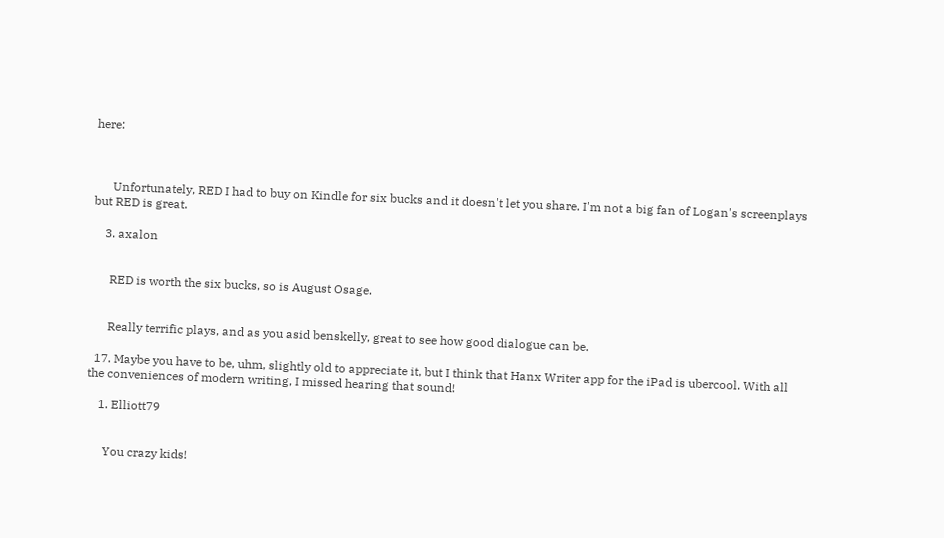here:



      Unfortunately, RED I had to buy on Kindle for six bucks and it doesn't let you share. I'm not a big fan of Logan's screenplays but RED is great.

    3. axalon


      RED is worth the six bucks, so is August Osage.


      Really terrific plays, and as you asid benskelly, great to see how good dialogue can be.

  17. Maybe you have to be, uhm, slightly old to appreciate it, but I think that Hanx Writer app for the iPad is ubercool. With all the conveniences of modern writing, I missed hearing that sound!

    1. Elliott79


      You crazy kids!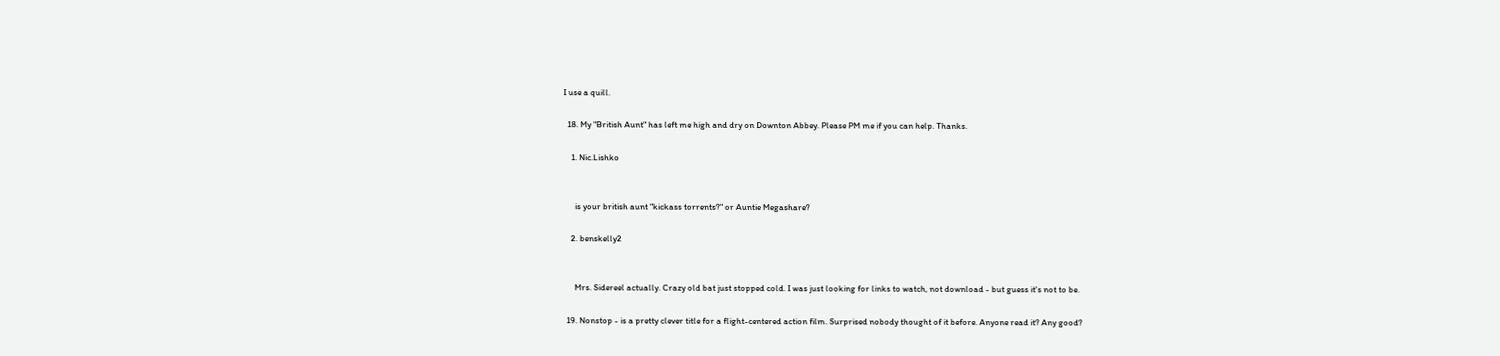I use a quill.

  18. My "British Aunt" has left me high and dry on Downton Abbey. Please PM me if you can help. Thanks.

    1. Nic.Lishko


      is your british aunt "kickass torrents?" or Auntie Megashare?

    2. benskelly2


      Mrs. Sidereel actually. Crazy old bat just stopped cold. I was just looking for links to watch, not download - but guess it's not to be.

  19. Nonstop - is a pretty clever title for a flight-centered action film. Surprised nobody thought of it before. Anyone read it? Any good?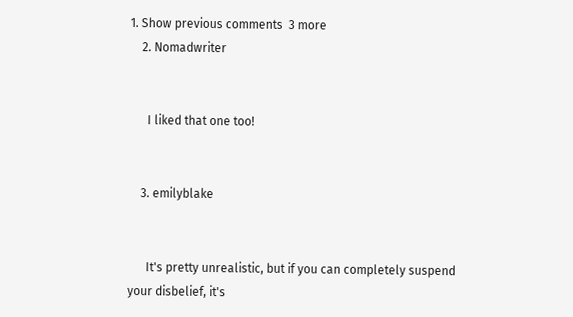1. Show previous comments  3 more
    2. Nomadwriter


      I liked that one too!


    3. emilyblake


      It's pretty unrealistic, but if you can completely suspend your disbelief, it's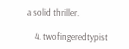a solid thriller.

    4. twofingeredtypist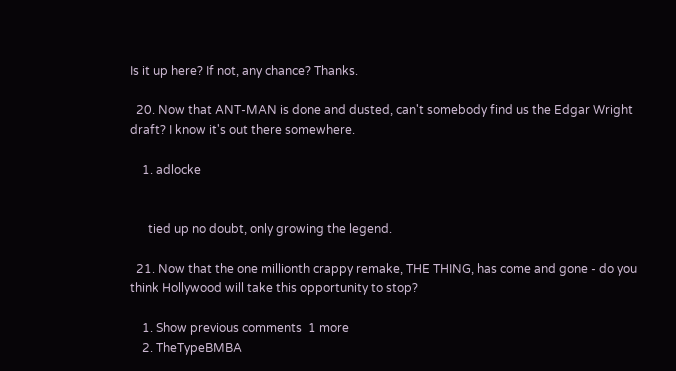Is it up here? If not, any chance? Thanks.

  20. Now that ANT-MAN is done and dusted, can't somebody find us the Edgar Wright draft? I know it's out there somewhere.

    1. adlocke


      tied up no doubt, only growing the legend.

  21. Now that the one millionth crappy remake, THE THING, has come and gone - do you think Hollywood will take this opportunity to stop?

    1. Show previous comments  1 more
    2. TheTypeBMBA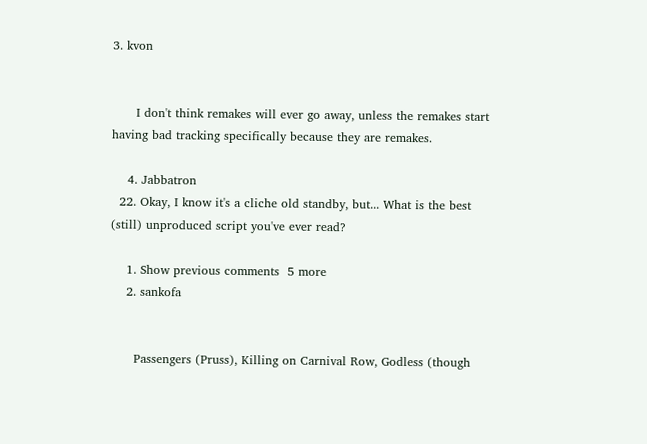3. kvon


      I don't think remakes will ever go away, unless the remakes start having bad tracking specifically because they are remakes.

    4. Jabbatron
  22. Okay, I know it's a cliche old standby, but... What is the best (still) unproduced script you've ever read?

    1. Show previous comments  5 more
    2. sankofa


      Passengers (Pruss), Killing on Carnival Row, Godless (though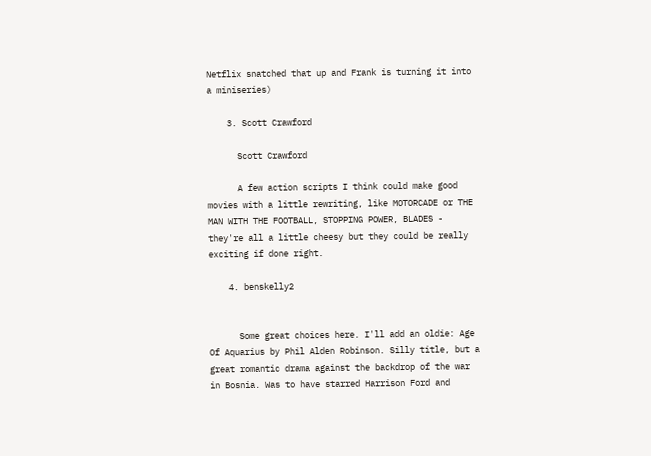Netflix snatched that up and Frank is turning it into a miniseries)

    3. Scott Crawford

      Scott Crawford

      A few action scripts I think could make good movies with a little rewriting, like MOTORCADE or THE MAN WITH THE FOOTBALL, STOPPING POWER, BLADES - they're all a little cheesy but they could be really exciting if done right.

    4. benskelly2


      Some great choices here. I'll add an oldie: Age Of Aquarius by Phil Alden Robinson. Silly title, but a great romantic drama against the backdrop of the war in Bosnia. Was to have starred Harrison Ford and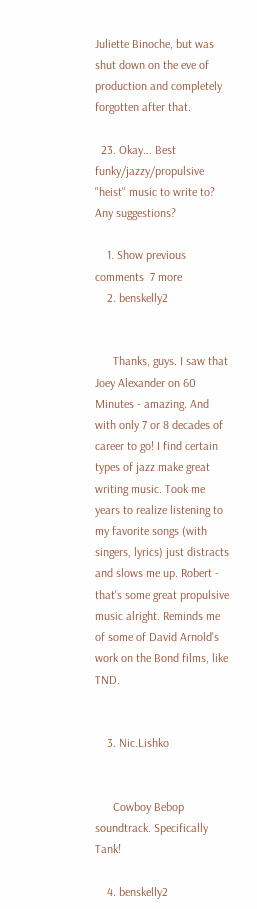Juliette Binoche, but was shut down on the eve of production and completely forgotten after that.

  23. Okay... Best funky/jazzy/propulsive "heist" music to write to? Any suggestions?

    1. Show previous comments  7 more
    2. benskelly2


      Thanks, guys. I saw that Joey Alexander on 60 Minutes - amazing. And with only 7 or 8 decades of career to go! I find certain types of jazz make great writing music. Took me years to realize listening to my favorite songs (with singers, lyrics) just distracts and slows me up. Robert - that's some great propulsive music alright. Reminds me of some of David Arnold's work on the Bond films, like TND.


    3. Nic.Lishko


      Cowboy Bebop soundtrack. Specifically Tank!

    4. benskelly2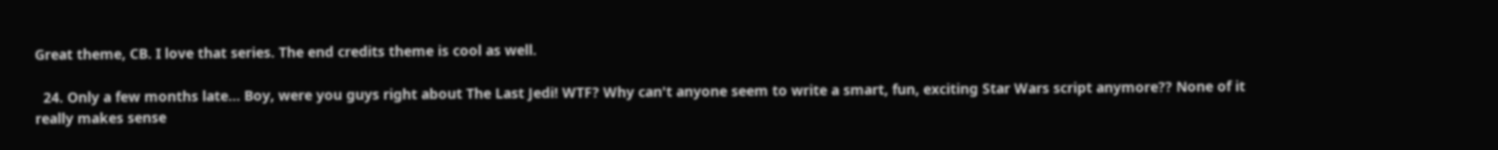Great theme, CB. I love that series. The end credits theme is cool as well.

  24. Only a few months late... Boy, were you guys right about The Last Jedi! WTF? Why can't anyone seem to write a smart, fun, exciting Star Wars script anymore?? None of it really makes sense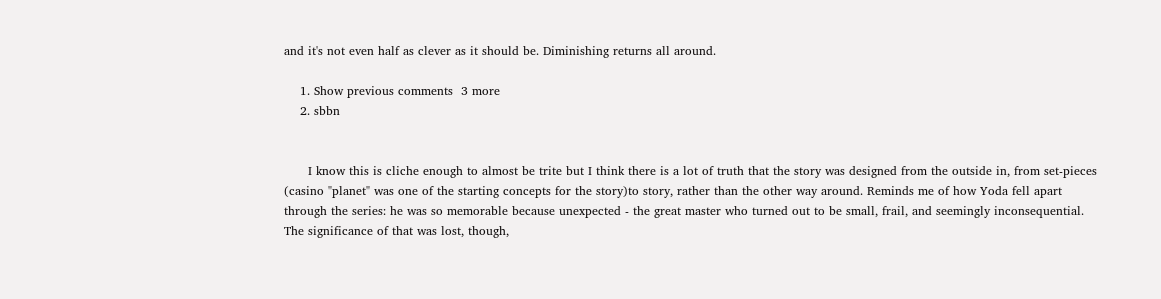and it's not even half as clever as it should be. Diminishing returns all around.

    1. Show previous comments  3 more
    2. sbbn


      I know this is cliche enough to almost be trite but I think there is a lot of truth that the story was designed from the outside in, from set-pieces (casino "planet" was one of the starting concepts for the story)to story, rather than the other way around. Reminds me of how Yoda fell apart through the series: he was so memorable because unexpected - the great master who turned out to be small, frail, and seemingly inconsequential. The significance of that was lost, though,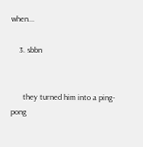when...

    3. sbbn


      they turned him into a ping-pong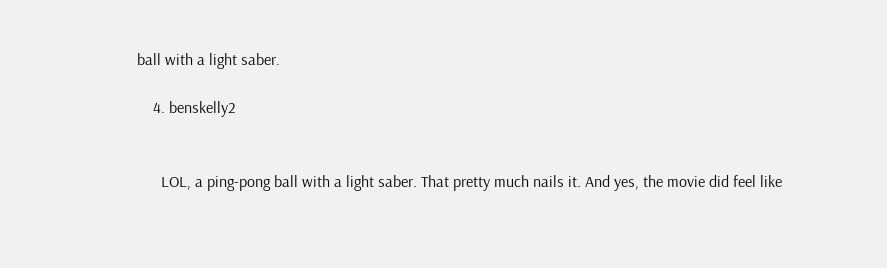ball with a light saber.

    4. benskelly2


      LOL, a ping-pong ball with a light saber. That pretty much nails it. And yes, the movie did feel like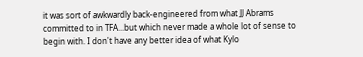it was sort of awkwardly back-engineered from what JJ Abrams committed to in TFA...but which never made a whole lot of sense to begin with. I don't have any better idea of what Kylo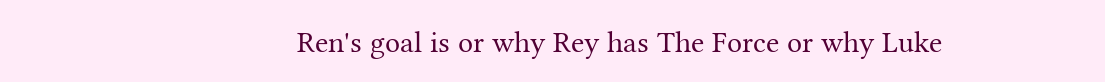Ren's goal is or why Rey has The Force or why Luke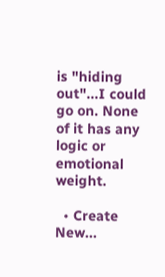is "hiding out"...I could go on. None of it has any logic or emotional weight.

  • Create New...